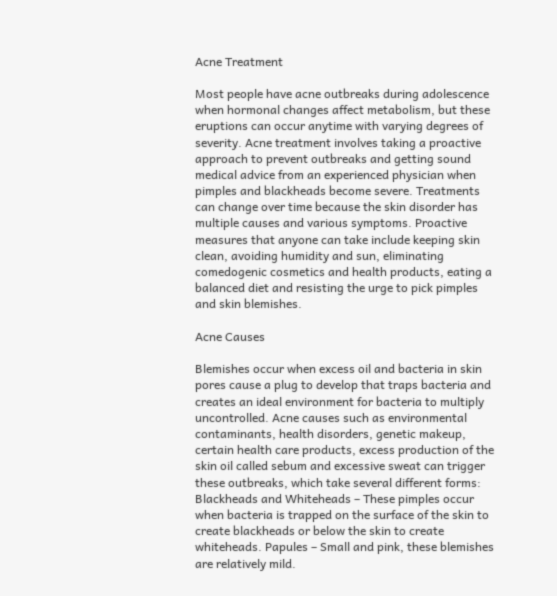Acne Treatment

Most people have acne outbreaks during adolescence when hormonal changes affect metabolism, but these eruptions can occur anytime with varying degrees of severity. Acne treatment involves taking a proactive approach to prevent outbreaks and getting sound medical advice from an experienced physician when pimples and blackheads become severe. Treatments can change over time because the skin disorder has multiple causes and various symptoms. Proactive measures that anyone can take include keeping skin clean, avoiding humidity and sun, eliminating comedogenic cosmetics and health products, eating a balanced diet and resisting the urge to pick pimples and skin blemishes.

Acne Causes

Blemishes occur when excess oil and bacteria in skin pores cause a plug to develop that traps bacteria and creates an ideal environment for bacteria to multiply uncontrolled. Acne causes such as environmental contaminants, health disorders, genetic makeup, certain health care products, excess production of the skin oil called sebum and excessive sweat can trigger these outbreaks, which take several different forms: Blackheads and Whiteheads – These pimples occur when bacteria is trapped on the surface of the skin to create blackheads or below the skin to create whiteheads. Papules – Small and pink, these blemishes are relatively mild.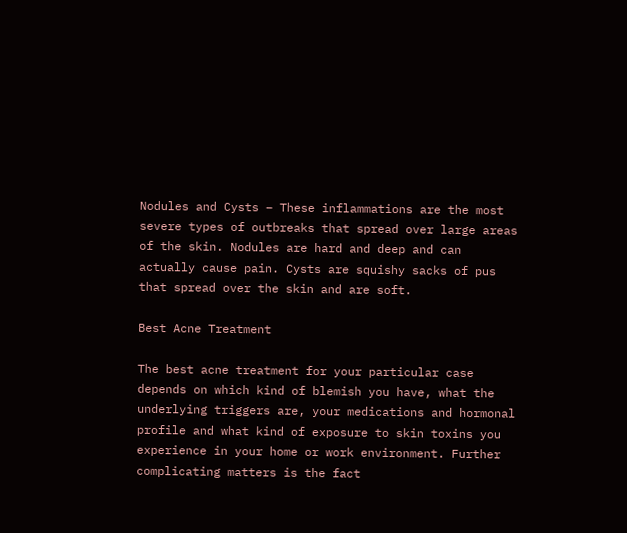Nodules and Cysts – These inflammations are the most severe types of outbreaks that spread over large areas of the skin. Nodules are hard and deep and can actually cause pain. Cysts are squishy sacks of pus that spread over the skin and are soft.

Best Acne Treatment

The best acne treatment for your particular case depends on which kind of blemish you have, what the underlying triggers are, your medications and hormonal profile and what kind of exposure to skin toxins you experience in your home or work environment. Further complicating matters is the fact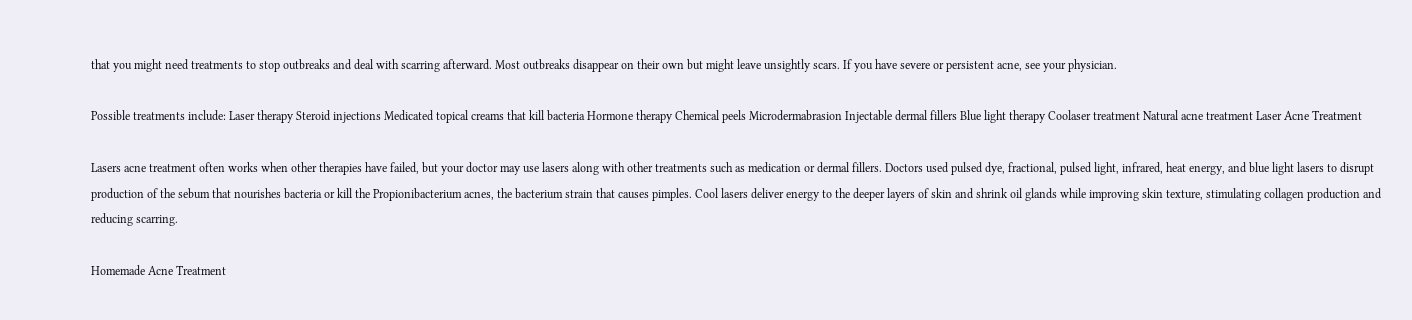that you might need treatments to stop outbreaks and deal with scarring afterward. Most outbreaks disappear on their own but might leave unsightly scars. If you have severe or persistent acne, see your physician.

Possible treatments include: Laser therapy Steroid injections Medicated topical creams that kill bacteria Hormone therapy Chemical peels Microdermabrasion Injectable dermal fillers Blue light therapy Coolaser treatment Natural acne treatment Laser Acne Treatment

Lasers acne treatment often works when other therapies have failed, but your doctor may use lasers along with other treatments such as medication or dermal fillers. Doctors used pulsed dye, fractional, pulsed light, infrared, heat energy, and blue light lasers to disrupt production of the sebum that nourishes bacteria or kill the Propionibacterium acnes, the bacterium strain that causes pimples. Cool lasers deliver energy to the deeper layers of skin and shrink oil glands while improving skin texture, stimulating collagen production and reducing scarring.

Homemade Acne Treatment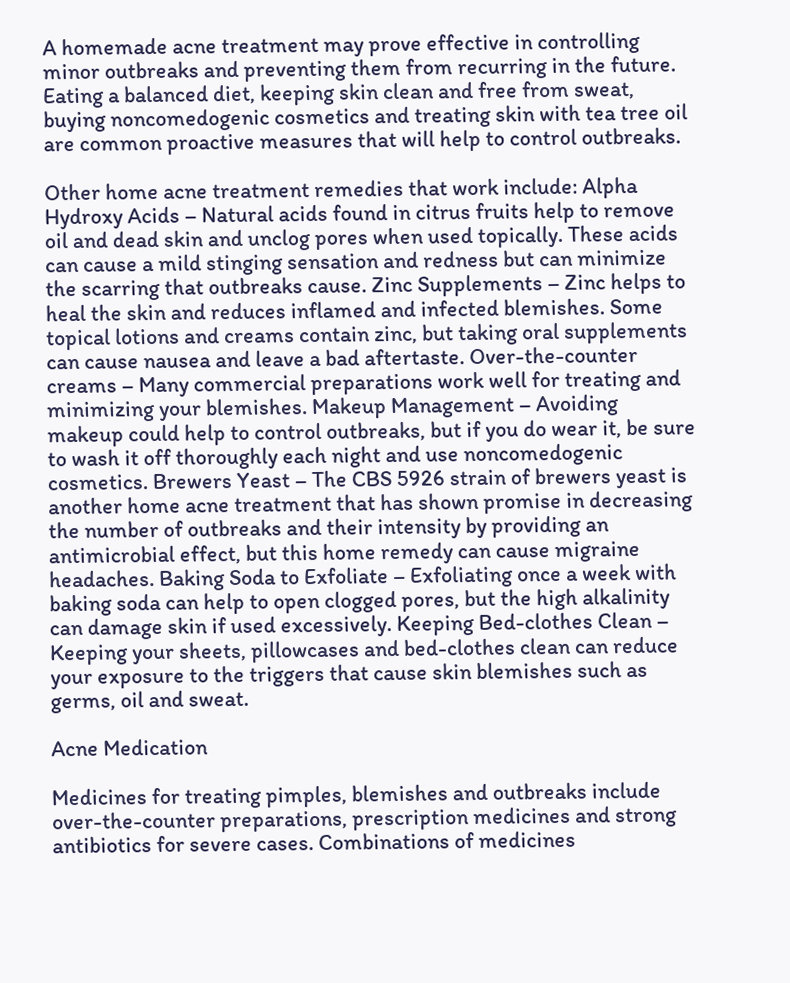A homemade acne treatment may prove effective in controlling minor outbreaks and preventing them from recurring in the future. Eating a balanced diet, keeping skin clean and free from sweat, buying noncomedogenic cosmetics and treating skin with tea tree oil are common proactive measures that will help to control outbreaks.

Other home acne treatment remedies that work include: Alpha Hydroxy Acids – Natural acids found in citrus fruits help to remove oil and dead skin and unclog pores when used topically. These acids can cause a mild stinging sensation and redness but can minimize the scarring that outbreaks cause. Zinc Supplements – Zinc helps to heal the skin and reduces inflamed and infected blemishes. Some topical lotions and creams contain zinc, but taking oral supplements can cause nausea and leave a bad aftertaste. Over-the-counter creams – Many commercial preparations work well for treating and minimizing your blemishes. Makeup Management – Avoiding makeup could help to control outbreaks, but if you do wear it, be sure to wash it off thoroughly each night and use noncomedogenic cosmetics. Brewers Yeast – The CBS 5926 strain of brewers yeast is another home acne treatment that has shown promise in decreasing the number of outbreaks and their intensity by providing an antimicrobial effect, but this home remedy can cause migraine headaches. Baking Soda to Exfoliate – Exfoliating once a week with baking soda can help to open clogged pores, but the high alkalinity can damage skin if used excessively. Keeping Bed-clothes Clean – Keeping your sheets, pillowcases and bed-clothes clean can reduce your exposure to the triggers that cause skin blemishes such as germs, oil and sweat.

Acne Medication

Medicines for treating pimples, blemishes and outbreaks include over-the-counter preparations, prescription medicines and strong antibiotics for severe cases. Combinations of medicines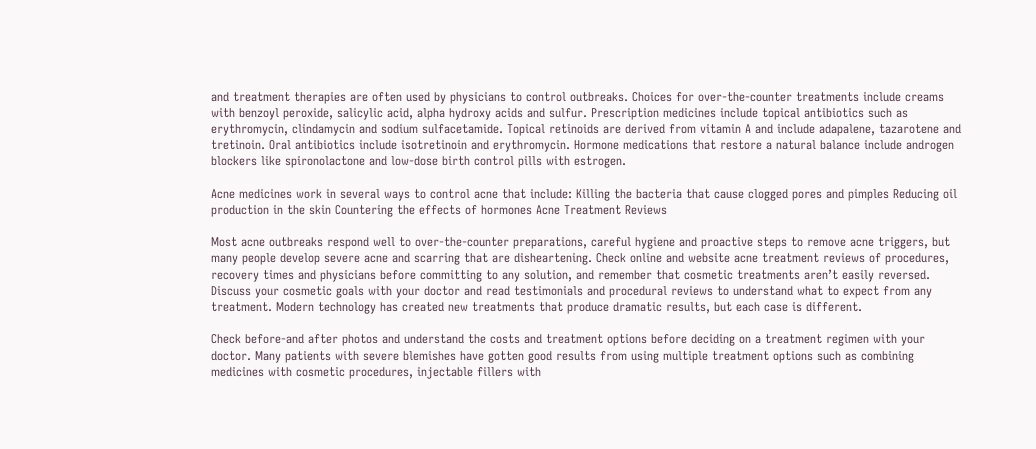and treatment therapies are often used by physicians to control outbreaks. Choices for over-the-counter treatments include creams with benzoyl peroxide, salicylic acid, alpha hydroxy acids and sulfur. Prescription medicines include topical antibiotics such as erythromycin, clindamycin and sodium sulfacetamide. Topical retinoids are derived from vitamin A and include adapalene, tazarotene and tretinoin. Oral antibiotics include isotretinoin and erythromycin. Hormone medications that restore a natural balance include androgen blockers like spironolactone and low-dose birth control pills with estrogen.

Acne medicines work in several ways to control acne that include: Killing the bacteria that cause clogged pores and pimples Reducing oil production in the skin Countering the effects of hormones Acne Treatment Reviews

Most acne outbreaks respond well to over-the-counter preparations, careful hygiene and proactive steps to remove acne triggers, but many people develop severe acne and scarring that are disheartening. Check online and website acne treatment reviews of procedures, recovery times and physicians before committing to any solution, and remember that cosmetic treatments aren’t easily reversed. Discuss your cosmetic goals with your doctor and read testimonials and procedural reviews to understand what to expect from any treatment. Modern technology has created new treatments that produce dramatic results, but each case is different.

Check before-and after photos and understand the costs and treatment options before deciding on a treatment regimen with your doctor. Many patients with severe blemishes have gotten good results from using multiple treatment options such as combining medicines with cosmetic procedures, injectable fillers with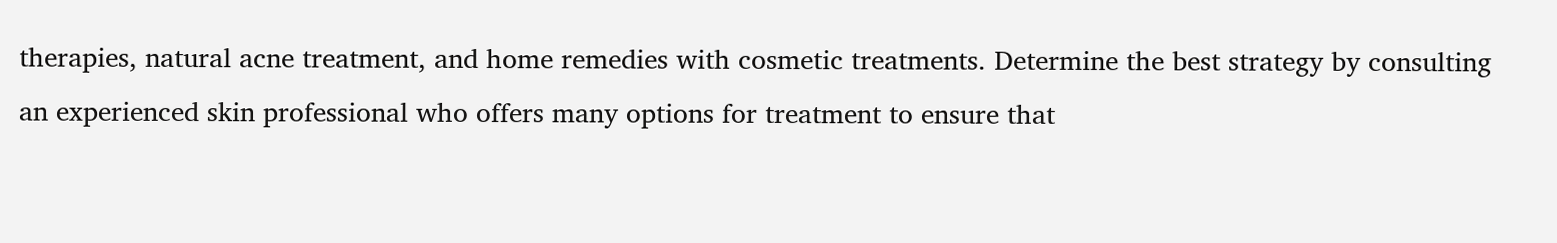therapies, natural acne treatment, and home remedies with cosmetic treatments. Determine the best strategy by consulting an experienced skin professional who offers many options for treatment to ensure that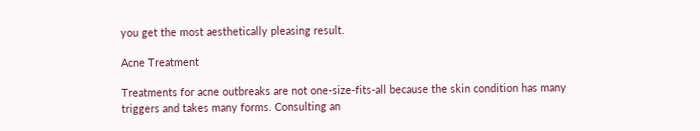you get the most aesthetically pleasing result.

Acne Treatment

Treatments for acne outbreaks are not one-size-fits-all because the skin condition has many triggers and takes many forms. Consulting an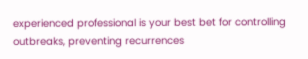experienced professional is your best bet for controlling outbreaks, preventing recurrences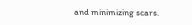and minimizing scars.